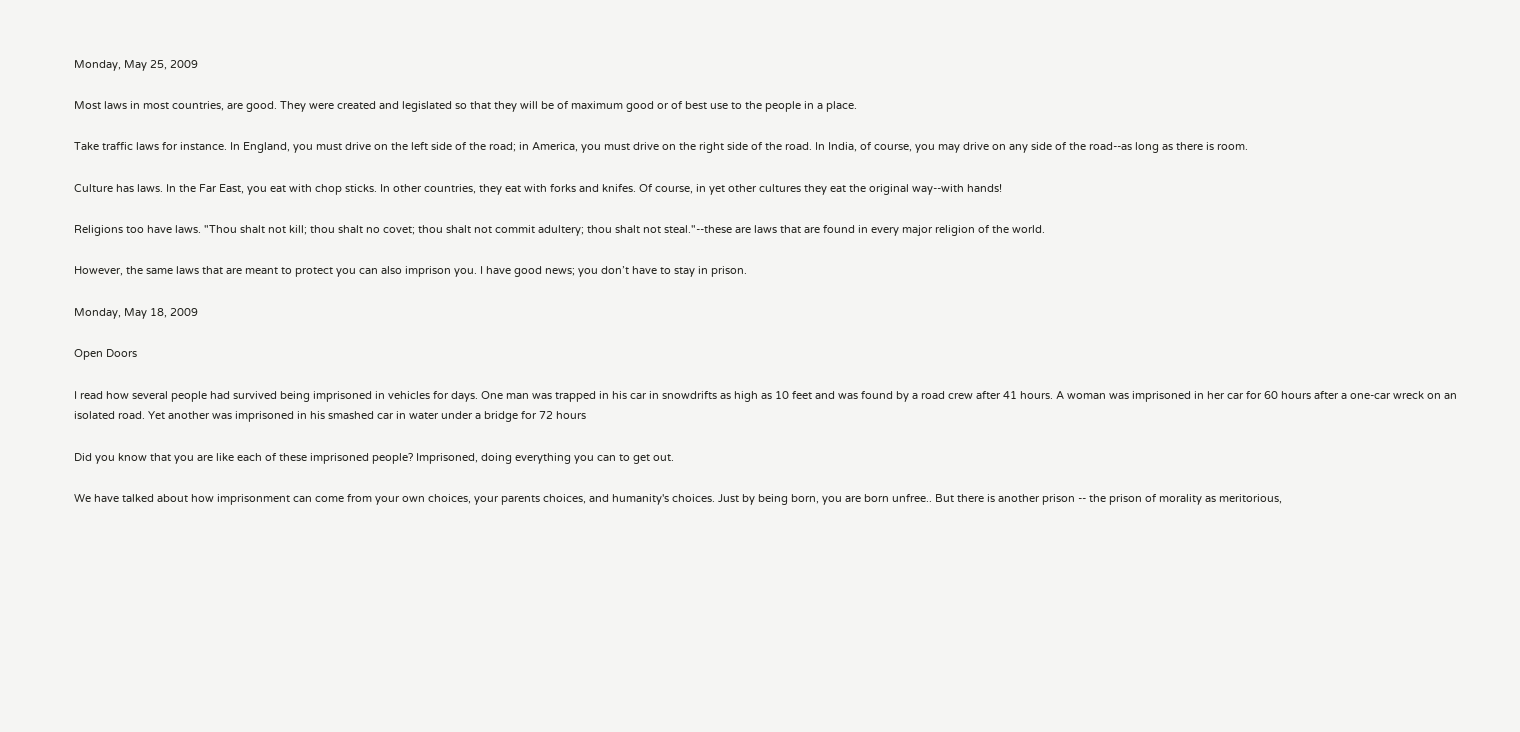Monday, May 25, 2009

Most laws in most countries, are good. They were created and legislated so that they will be of maximum good or of best use to the people in a place.

Take traffic laws for instance. In England, you must drive on the left side of the road; in America, you must drive on the right side of the road. In India, of course, you may drive on any side of the road--as long as there is room.

Culture has laws. In the Far East, you eat with chop sticks. In other countries, they eat with forks and knifes. Of course, in yet other cultures they eat the original way--with hands!

Religions too have laws. "Thou shalt not kill; thou shalt no covet; thou shalt not commit adultery; thou shalt not steal."--these are laws that are found in every major religion of the world.

However, the same laws that are meant to protect you can also imprison you. I have good news; you don’t have to stay in prison.

Monday, May 18, 2009

Open Doors

I read how several people had survived being imprisoned in vehicles for days. One man was trapped in his car in snowdrifts as high as 10 feet and was found by a road crew after 41 hours. A woman was imprisoned in her car for 60 hours after a one-car wreck on an isolated road. Yet another was imprisoned in his smashed car in water under a bridge for 72 hours

Did you know that you are like each of these imprisoned people? Imprisoned, doing everything you can to get out.

We have talked about how imprisonment can come from your own choices, your parents choices, and humanity's choices. Just by being born, you are born unfree.. But there is another prison -- the prison of morality as meritorious,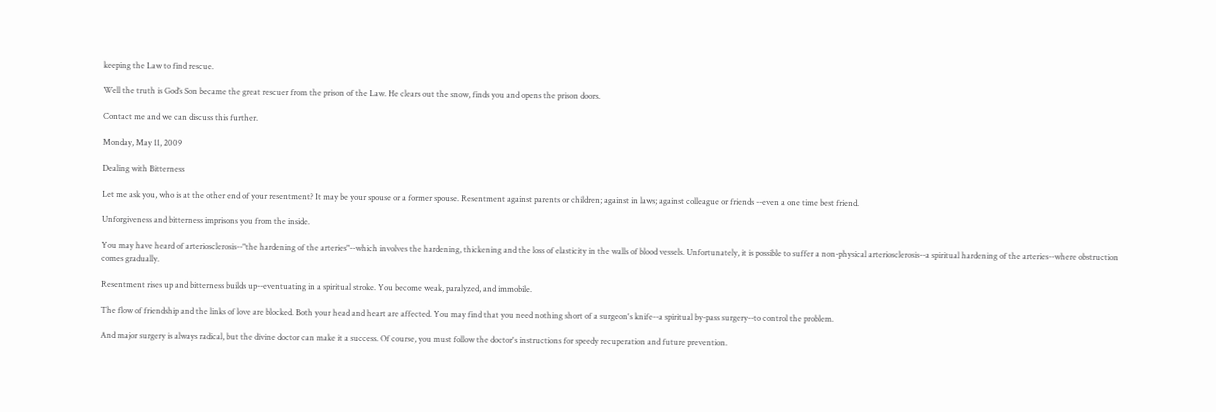keeping the Law to find rescue.

Well the truth is God’s Son became the great rescuer from the prison of the Law. He clears out the snow, finds you and opens the prison doors.

Contact me and we can discuss this further.

Monday, May 11, 2009

Dealing with Bitterness

Let me ask you, who is at the other end of your resentment? It may be your spouse or a former spouse. Resentment against parents or children; against in laws; against colleague or friends --even a one time best friend.

Unforgiveness and bitterness imprisons you from the inside.

You may have heard of arteriosclerosis--"the hardening of the arteries"--which involves the hardening, thickening and the loss of elasticity in the walls of blood vessels. Unfortunately, it is possible to suffer a non-physical arteriosclerosis--a spiritual hardening of the arteries--where obstruction comes gradually.

Resentment rises up and bitterness builds up--eventuating in a spiritual stroke. You become weak, paralyzed, and immobile.

The flow of friendship and the links of love are blocked. Both your head and heart are affected. You may find that you need nothing short of a surgeon's knife--a spiritual by-pass surgery--to control the problem.

And major surgery is always radical, but the divine doctor can make it a success. Of course, you must follow the doctor's instructions for speedy recuperation and future prevention.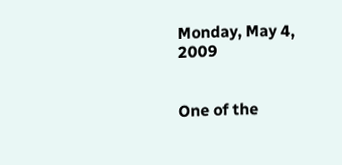Monday, May 4, 2009


One of the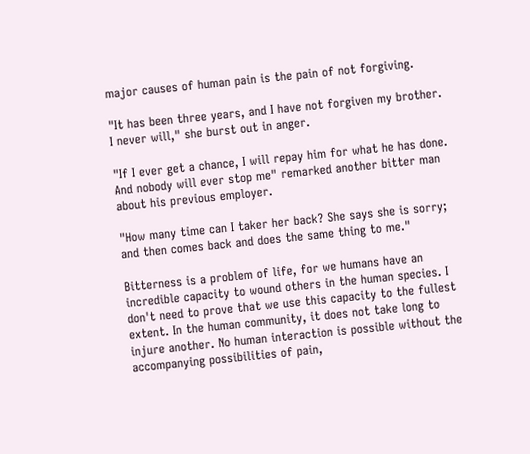major causes of human pain is the pain of not forgiving.

"It has been three years, and I have not forgiven my brother. I never will," she burst out in anger.

"If I ever get a chance, I will repay him for what he has done. And nobody will ever stop me" remarked another bitter man about his previous employer.

"How many time can I taker her back? She says she is sorry; and then comes back and does the same thing to me."

Bitterness is a problem of life, for we humans have an incredible capacity to wound others in the human species. I don't need to prove that we use this capacity to the fullest extent. In the human community, it does not take long to injure another. No human interaction is possible without the accompanying possibilities of pain,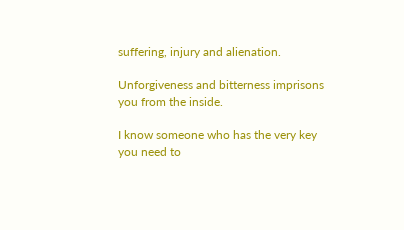suffering, injury and alienation.

Unforgiveness and bitterness imprisons you from the inside.

I know someone who has the very key you need to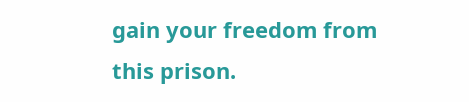gain your freedom from this prison.